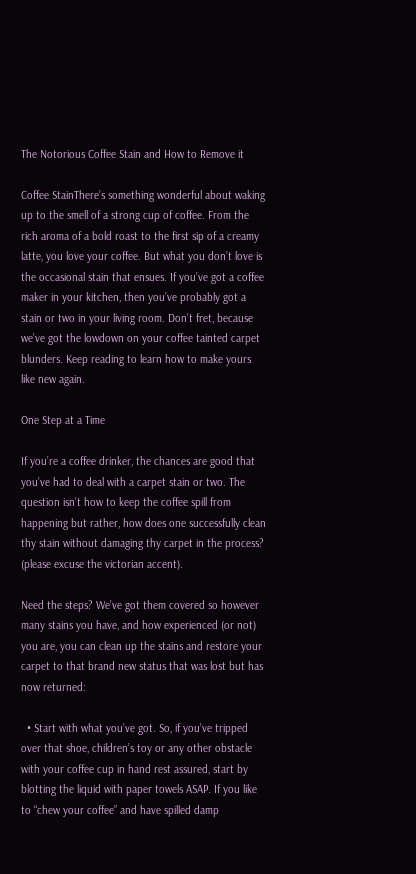The Notorious Coffee Stain and How to Remove it

Coffee StainThere’s something wonderful about waking up to the smell of a strong cup of coffee. From the rich aroma of a bold roast to the first sip of a creamy latte, you love your coffee. But what you don’t love is the occasional stain that ensues. If you’ve got a coffee maker in your kitchen, then you’ve probably got a stain or two in your living room. Don’t fret, because we’ve got the lowdown on your coffee tainted carpet blunders. Keep reading to learn how to make yours like new again.

One Step at a Time

If you’re a coffee drinker, the chances are good that you’ve had to deal with a carpet stain or two. The question isn’t how to keep the coffee spill from happening but rather, how does one successfully clean thy stain without damaging thy carpet in the process? (please excuse the victorian accent).

Need the steps? We’ve got them covered so however many stains you have, and how experienced (or not) you are, you can clean up the stains and restore your carpet to that brand new status that was lost but has now returned:

  • Start with what you’ve got. So, if you’ve tripped over that shoe, children’s toy or any other obstacle with your coffee cup in hand rest assured, start by blotting the liquid with paper towels ASAP. If you like to “chew your coffee” and have spilled damp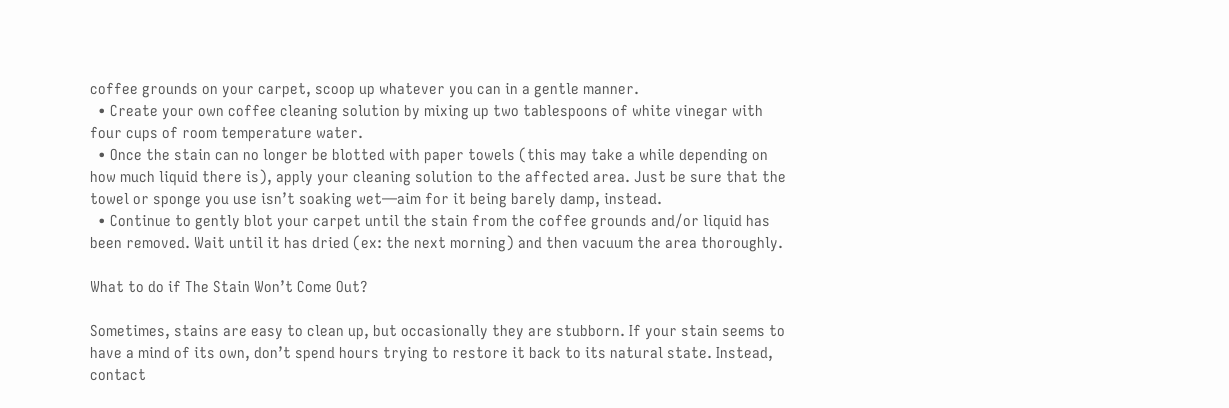coffee grounds on your carpet, scoop up whatever you can in a gentle manner.
  • Create your own coffee cleaning solution by mixing up two tablespoons of white vinegar with four cups of room temperature water.
  • Once the stain can no longer be blotted with paper towels (this may take a while depending on how much liquid there is), apply your cleaning solution to the affected area. Just be sure that the towel or sponge you use isn’t soaking wet—aim for it being barely damp, instead.
  • Continue to gently blot your carpet until the stain from the coffee grounds and/or liquid has been removed. Wait until it has dried (ex: the next morning) and then vacuum the area thoroughly.

What to do if The Stain Won’t Come Out?

Sometimes, stains are easy to clean up, but occasionally they are stubborn. If your stain seems to have a mind of its own, don’t spend hours trying to restore it back to its natural state. Instead, contact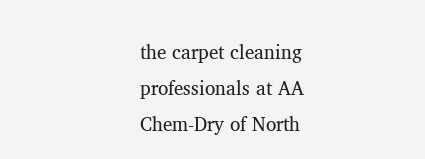the carpet cleaning professionals at AA Chem-Dry of North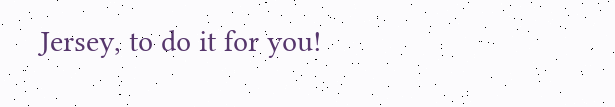Jersey, to do it for you!